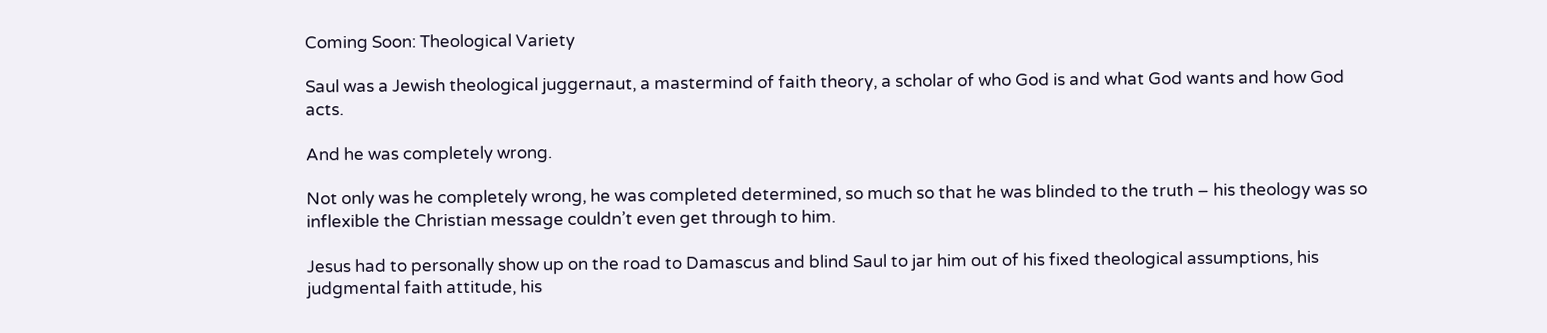Coming Soon: Theological Variety

Saul was a Jewish theological juggernaut, a mastermind of faith theory, a scholar of who God is and what God wants and how God acts.

And he was completely wrong.

Not only was he completely wrong, he was completed determined, so much so that he was blinded to the truth – his theology was so inflexible the Christian message couldn’t even get through to him.

Jesus had to personally show up on the road to Damascus and blind Saul to jar him out of his fixed theological assumptions, his judgmental faith attitude, his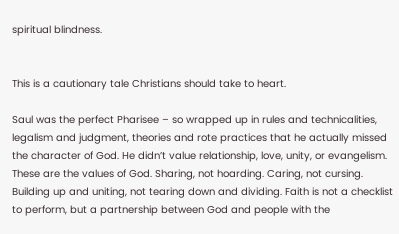spiritual blindness.


This is a cautionary tale Christians should take to heart.

Saul was the perfect Pharisee – so wrapped up in rules and technicalities, legalism and judgment, theories and rote practices that he actually missed the character of God. He didn’t value relationship, love, unity, or evangelism. These are the values of God. Sharing, not hoarding. Caring, not cursing. Building up and uniting, not tearing down and dividing. Faith is not a checklist to perform, but a partnership between God and people with the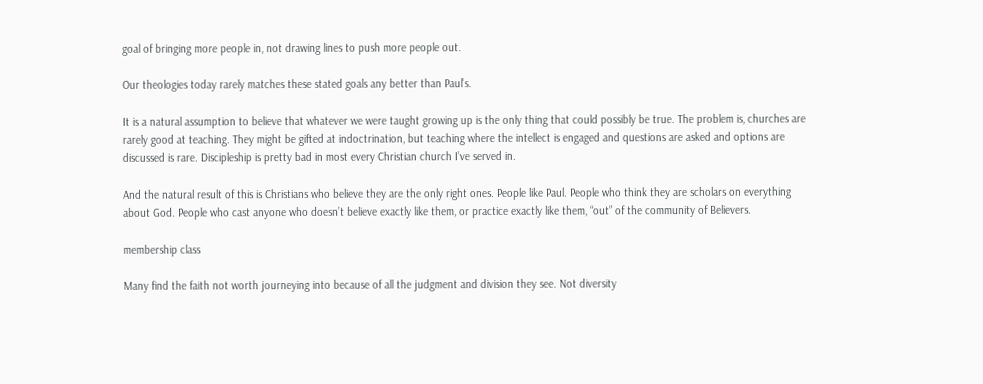goal of bringing more people in, not drawing lines to push more people out.

Our theologies today rarely matches these stated goals any better than Paul’s.

It is a natural assumption to believe that whatever we were taught growing up is the only thing that could possibly be true. The problem is, churches are rarely good at teaching. They might be gifted at indoctrination, but teaching where the intellect is engaged and questions are asked and options are discussed is rare. Discipleship is pretty bad in most every Christian church I’ve served in.

And the natural result of this is Christians who believe they are the only right ones. People like Paul. People who think they are scholars on everything about God. People who cast anyone who doesn’t believe exactly like them, or practice exactly like them, “out” of the community of Believers.

membership class

Many find the faith not worth journeying into because of all the judgment and division they see. Not diversity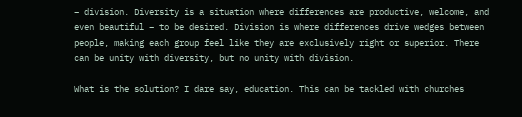– division. Diversity is a situation where differences are productive, welcome, and even beautiful – to be desired. Division is where differences drive wedges between people, making each group feel like they are exclusively right or superior. There can be unity with diversity, but no unity with division.

What is the solution? I dare say, education. This can be tackled with churches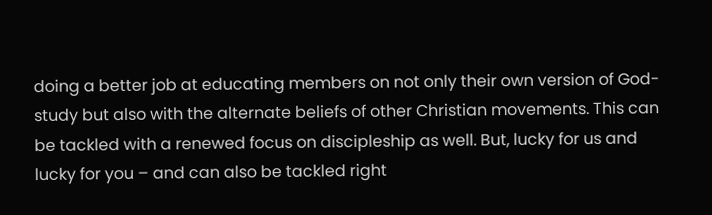doing a better job at educating members on not only their own version of God-study but also with the alternate beliefs of other Christian movements. This can be tackled with a renewed focus on discipleship as well. But, lucky for us and lucky for you – and can also be tackled right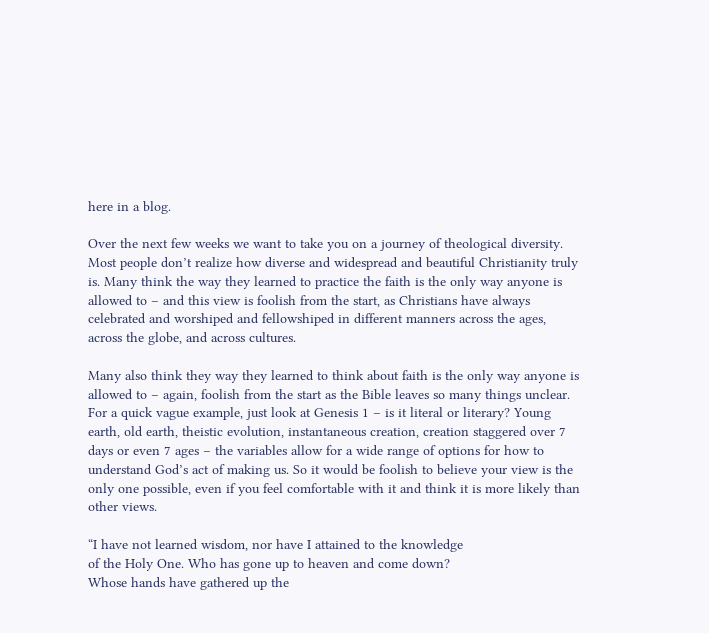here in a blog.

Over the next few weeks we want to take you on a journey of theological diversity. Most people don’t realize how diverse and widespread and beautiful Christianity truly is. Many think the way they learned to practice the faith is the only way anyone is allowed to – and this view is foolish from the start, as Christians have always celebrated and worshiped and fellowshiped in different manners across the ages, across the globe, and across cultures.

Many also think they way they learned to think about faith is the only way anyone is allowed to – again, foolish from the start as the Bible leaves so many things unclear. For a quick vague example, just look at Genesis 1 – is it literal or literary? Young earth, old earth, theistic evolution, instantaneous creation, creation staggered over 7 days or even 7 ages – the variables allow for a wide range of options for how to understand God’s act of making us. So it would be foolish to believe your view is the only one possible, even if you feel comfortable with it and think it is more likely than other views.

“I have not learned wisdom, nor have I attained to the knowledge
of the Holy One. Who has gone up to heaven and come down?
Whose hands have gathered up the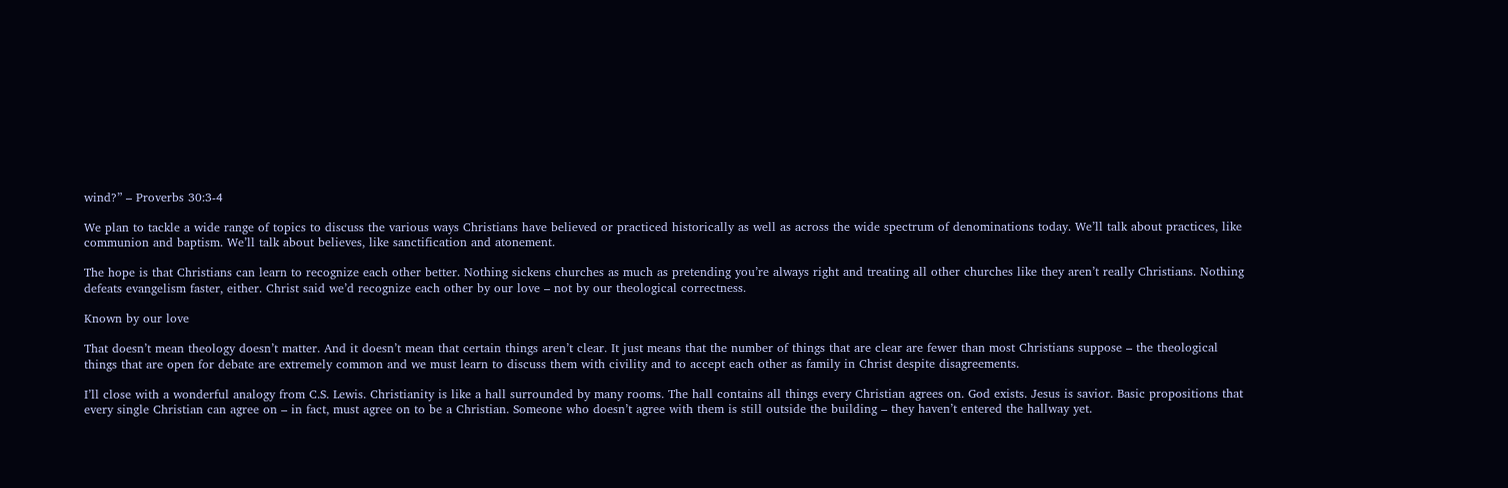wind?” – Proverbs 30:3-4

We plan to tackle a wide range of topics to discuss the various ways Christians have believed or practiced historically as well as across the wide spectrum of denominations today. We’ll talk about practices, like communion and baptism. We’ll talk about believes, like sanctification and atonement.

The hope is that Christians can learn to recognize each other better. Nothing sickens churches as much as pretending you’re always right and treating all other churches like they aren’t really Christians. Nothing defeats evangelism faster, either. Christ said we’d recognize each other by our love – not by our theological correctness.

Known by our love

That doesn’t mean theology doesn’t matter. And it doesn’t mean that certain things aren’t clear. It just means that the number of things that are clear are fewer than most Christians suppose – the theological things that are open for debate are extremely common and we must learn to discuss them with civility and to accept each other as family in Christ despite disagreements.

I’ll close with a wonderful analogy from C.S. Lewis. Christianity is like a hall surrounded by many rooms. The hall contains all things every Christian agrees on. God exists. Jesus is savior. Basic propositions that every single Christian can agree on – in fact, must agree on to be a Christian. Someone who doesn’t agree with them is still outside the building – they haven’t entered the hallway yet.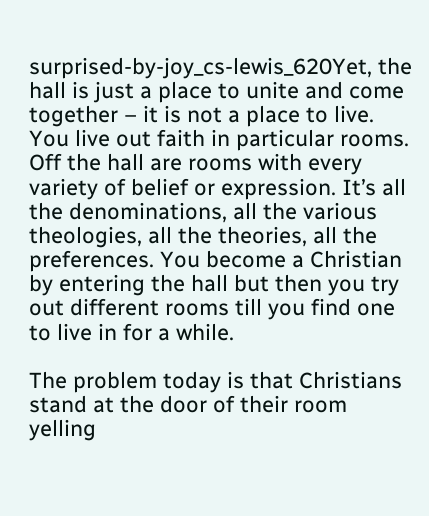surprised-by-joy_cs-lewis_620Yet, the hall is just a place to unite and come together – it is not a place to live. You live out faith in particular rooms. Off the hall are rooms with every variety of belief or expression. It’s all the denominations, all the various theologies, all the theories, all the preferences. You become a Christian by entering the hall but then you try out different rooms till you find one to live in for a while.

The problem today is that Christians stand at the door of their room yelling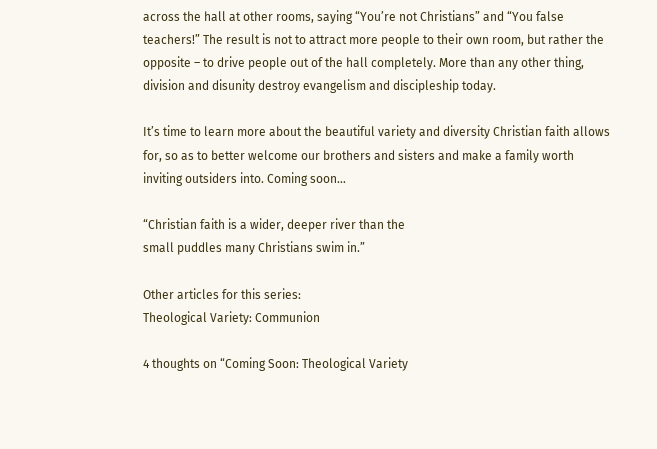across the hall at other rooms, saying “You’re not Christians” and “You false teachers!” The result is not to attract more people to their own room, but rather the opposite – to drive people out of the hall completely. More than any other thing, division and disunity destroy evangelism and discipleship today.

It’s time to learn more about the beautiful variety and diversity Christian faith allows for, so as to better welcome our brothers and sisters and make a family worth inviting outsiders into. Coming soon…

“Christian faith is a wider, deeper river than the
small puddles many Christians swim in.”

Other articles for this series:
Theological Variety: Communion

4 thoughts on “Coming Soon: Theological Variety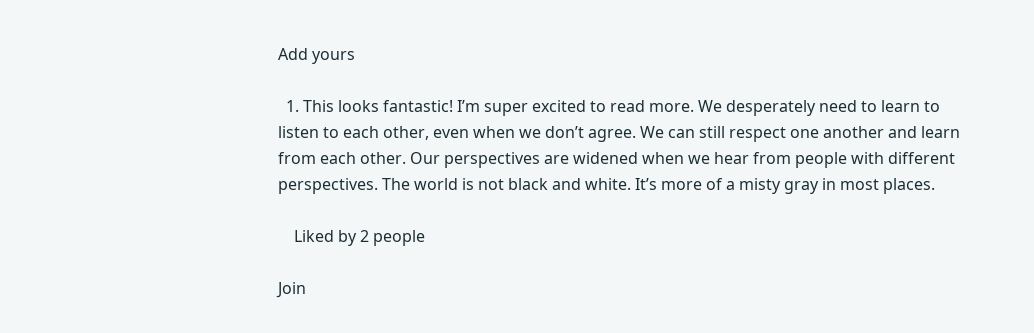Add yours

  1. This looks fantastic! I’m super excited to read more. We desperately need to learn to listen to each other, even when we don’t agree. We can still respect one another and learn from each other. Our perspectives are widened when we hear from people with different perspectives. The world is not black and white. It’s more of a misty gray in most places.

    Liked by 2 people

Join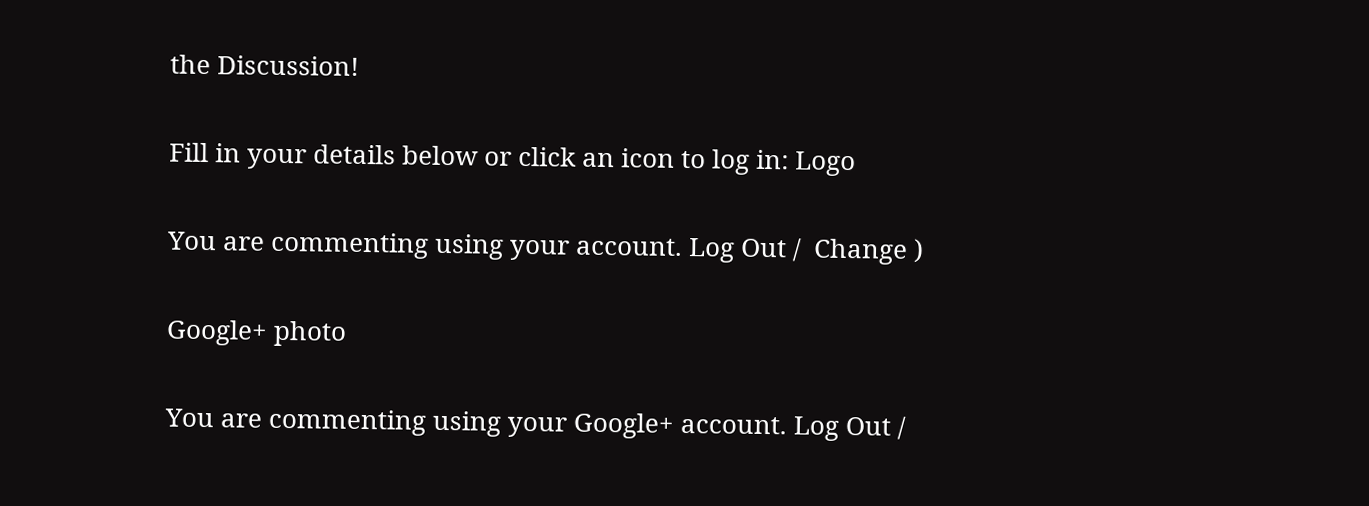the Discussion!

Fill in your details below or click an icon to log in: Logo

You are commenting using your account. Log Out /  Change )

Google+ photo

You are commenting using your Google+ account. Log Out /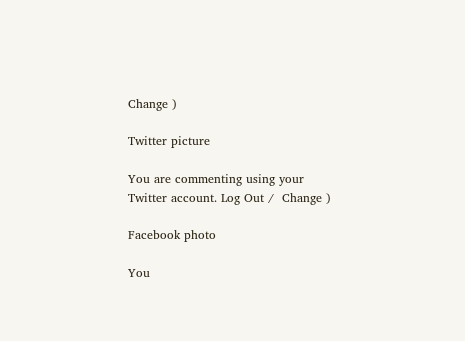Change )

Twitter picture

You are commenting using your Twitter account. Log Out /  Change )

Facebook photo

You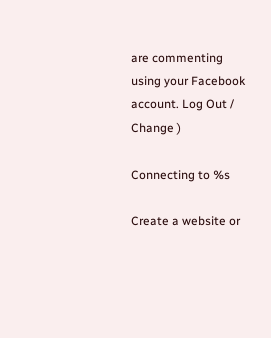are commenting using your Facebook account. Log Out /  Change )

Connecting to %s

Create a website or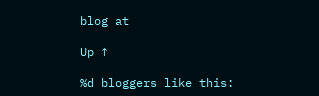blog at

Up ↑

%d bloggers like this: